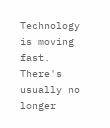Technology is moving fast. There's usually no longer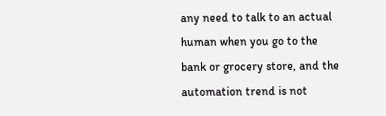any need to talk to an actual human when you go to the bank or grocery store, and the automation trend is not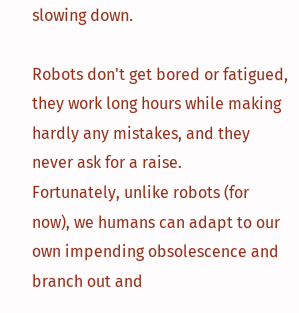slowing down.

Robots don't get bored or fatigued, they work long hours while making hardly any mistakes, and they never ask for a raise.
Fortunately, unlike robots (for now), we humans can adapt to our own impending obsolescence and branch out and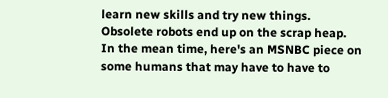learn new skills and try new things. Obsolete robots end up on the scrap heap.
In the mean time, here's an MSNBC piece on some humans that may have to have to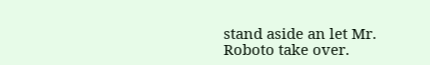stand aside an let Mr. Roboto take over.